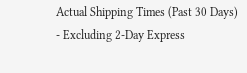Actual Shipping Times (Past 30 Days) - Excluding 2-Day Express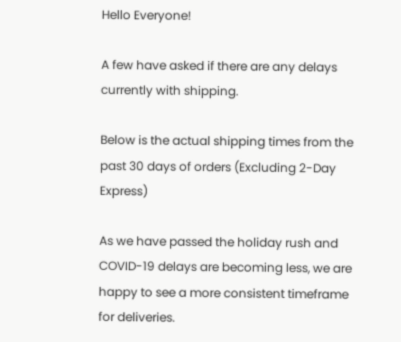Hello Everyone!

A few have asked if there are any delays currently with shipping.

Below is the actual shipping times from the past 30 days of orders (Excluding 2-Day Express)

As we have passed the holiday rush and COVID-19 delays are becoming less, we are happy to see a more consistent timeframe for deliveries.